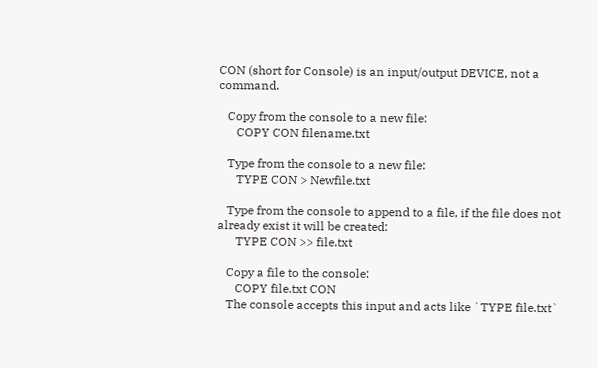CON (short for Console) is an input/output DEVICE, not a command.

   Copy from the console to a new file:
      COPY CON filename.txt

   Type from the console to a new file:
      TYPE CON > Newfile.txt

   Type from the console to append to a file, if the file does not already exist it will be created:
      TYPE CON >> file.txt

   Copy a file to the console:
      COPY file.txt CON
   The console accepts this input and acts like `TYPE file.txt`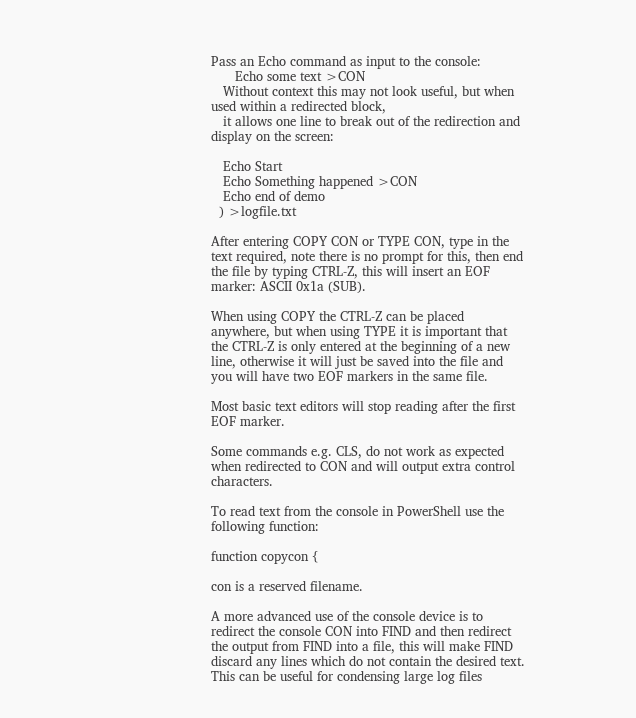Pass an Echo command as input to the console:
      Echo some text >CON
   Without context this may not look useful, but when used within a redirected block,
   it allows one line to break out of the redirection and display on the screen:

   Echo Start
   Echo Something happened >CON
   Echo end of demo
  ) >logfile.txt

After entering COPY CON or TYPE CON, type in the text required, note there is no prompt for this, then end the file by typing CTRL-Z, this will insert an EOF marker: ASCII 0x1a (SUB).

When using COPY the CTRL-Z can be placed anywhere, but when using TYPE it is important that the CTRL-Z is only entered at the beginning of a new line, otherwise it will just be saved into the file and you will have two EOF markers in the same file.

Most basic text editors will stop reading after the first EOF marker.

Some commands e.g. CLS, do not work as expected when redirected to CON and will output extra control characters.

To read text from the console in PowerShell use the following function:

function copycon {

con is a reserved filename.

A more advanced use of the console device is to redirect the console CON into FIND and then redirect the output from FIND into a file, this will make FIND discard any lines which do not contain the desired text. This can be useful for condensing large log files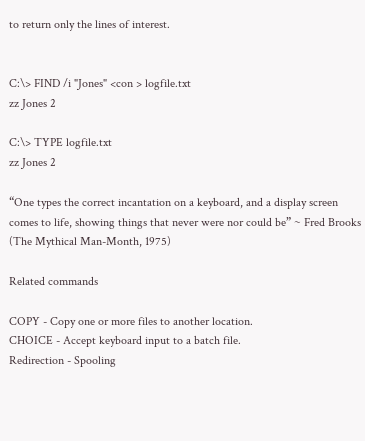to return only the lines of interest.


C:\> FIND /i "Jones" <con > logfile.txt
zz Jones 2

C:\> TYPE logfile.txt
zz Jones 2

“One types the correct incantation on a keyboard, and a display screen comes to life, showing things that never were nor could be” ~ Fred Brooks (The Mythical Man-Month, 1975)

Related commands

COPY - Copy one or more files to another location.
CHOICE - Accept keyboard input to a batch file.
Redirection - Spooling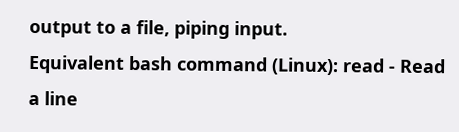output to a file, piping input.
Equivalent bash command (Linux): read - Read a line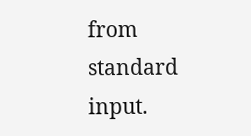from standard input.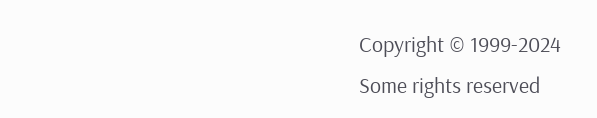Copyright © 1999-2024
Some rights reserved